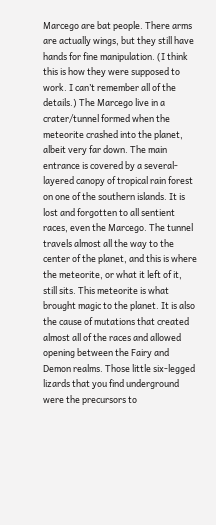Marcego are bat people. There arms are actually wings, but they still have hands for fine manipulation. (I think this is how they were supposed to work. I can’t remember all of the details.) The Marcego live in a crater/tunnel formed when the meteorite crashed into the planet, albeit very far down. The main entrance is covered by a several-layered canopy of tropical rain forest on one of the southern islands. It is lost and forgotten to all sentient races, even the Marcego. The tunnel travels almost all the way to the center of the planet, and this is where the meteorite, or what it left of it, still sits. This meteorite is what brought magic to the planet. It is also the cause of mutations that created almost all of the races and allowed opening between the Fairy and Demon realms. Those little six-legged lizards that you find underground were the precursors to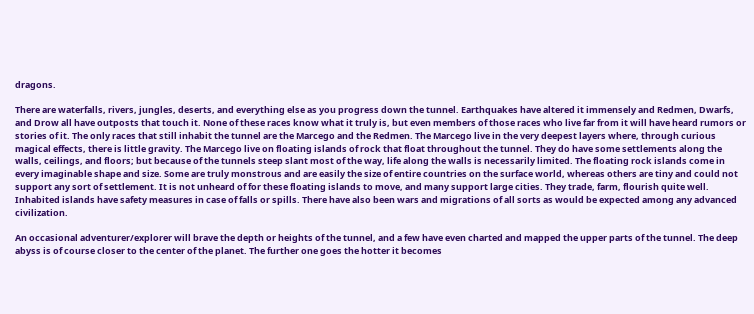dragons.

There are waterfalls, rivers, jungles, deserts, and everything else as you progress down the tunnel. Earthquakes have altered it immensely and Redmen, Dwarfs, and Drow all have outposts that touch it. None of these races know what it truly is, but even members of those races who live far from it will have heard rumors or stories of it. The only races that still inhabit the tunnel are the Marcego and the Redmen. The Marcego live in the very deepest layers where, through curious magical effects, there is little gravity. The Marcego live on floating islands of rock that float throughout the tunnel. They do have some settlements along the walls, ceilings, and floors; but because of the tunnels steep slant most of the way, life along the walls is necessarily limited. The floating rock islands come in every imaginable shape and size. Some are truly monstrous and are easily the size of entire countries on the surface world, whereas others are tiny and could not support any sort of settlement. It is not unheard of for these floating islands to move, and many support large cities. They trade, farm, flourish quite well. Inhabited islands have safety measures in case of falls or spills. There have also been wars and migrations of all sorts as would be expected among any advanced civilization.

An occasional adventurer/explorer will brave the depth or heights of the tunnel, and a few have even charted and mapped the upper parts of the tunnel. The deep abyss is of course closer to the center of the planet. The further one goes the hotter it becomes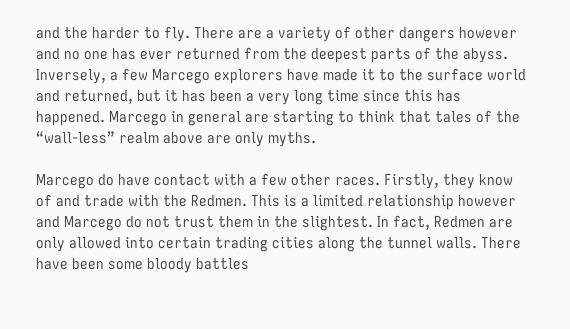and the harder to fly. There are a variety of other dangers however and no one has ever returned from the deepest parts of the abyss. Inversely, a few Marcego explorers have made it to the surface world and returned, but it has been a very long time since this has happened. Marcego in general are starting to think that tales of the “wall-less” realm above are only myths.

Marcego do have contact with a few other races. Firstly, they know of and trade with the Redmen. This is a limited relationship however and Marcego do not trust them in the slightest. In fact, Redmen are only allowed into certain trading cities along the tunnel walls. There have been some bloody battles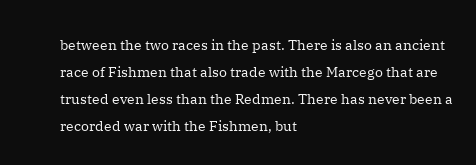between the two races in the past. There is also an ancient race of Fishmen that also trade with the Marcego that are trusted even less than the Redmen. There has never been a recorded war with the Fishmen, but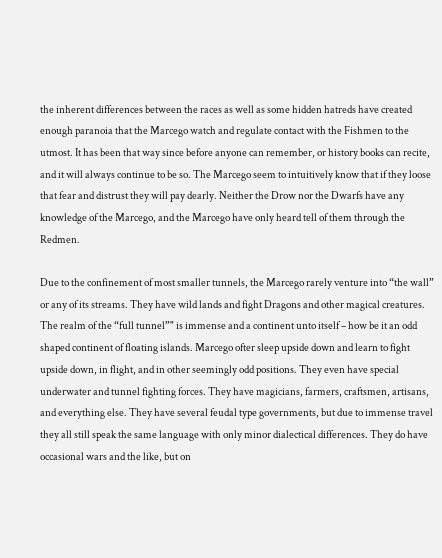the inherent differences between the races as well as some hidden hatreds have created enough paranoia that the Marcego watch and regulate contact with the Fishmen to the utmost. It has been that way since before anyone can remember, or history books can recite, and it will always continue to be so. The Marcego seem to intuitively know that if they loose that fear and distrust they will pay dearly. Neither the Drow nor the Dwarfs have any knowledge of the Marcego, and the Marcego have only heard tell of them through the Redmen.

Due to the confinement of most smaller tunnels, the Marcego rarely venture into “the wall” or any of its streams. They have wild lands and fight Dragons and other magical creatures. The realm of the “full tunnel”" is immense and a continent unto itself – how be it an odd shaped continent of floating islands. Marcego ofter sleep upside down and learn to fight upside down, in flight, and in other seemingly odd positions. They even have special underwater and tunnel fighting forces. They have magicians, farmers, craftsmen, artisans, and everything else. They have several feudal type governments, but due to immense travel they all still speak the same language with only minor dialectical differences. They do have occasional wars and the like, but on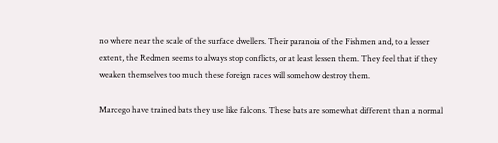no where near the scale of the surface dwellers. Their paranoia of the Fishmen and, to a lesser extent, the Redmen seems to always stop conflicts, or at least lessen them. They feel that if they weaken themselves too much these foreign races will somehow destroy them.

Marcego have trained bats they use like falcons. These bats are somewhat different than a normal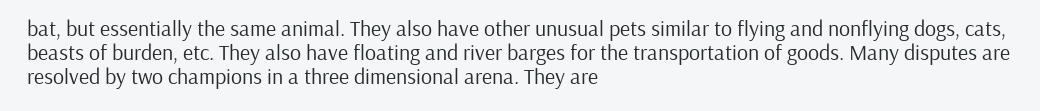bat, but essentially the same animal. They also have other unusual pets similar to flying and nonflying dogs, cats, beasts of burden, etc. They also have floating and river barges for the transportation of goods. Many disputes are resolved by two champions in a three dimensional arena. They are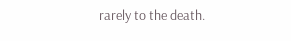rarely to the death.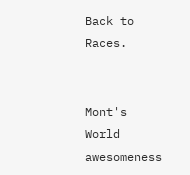Back to Races.


Mont's World awesomeness